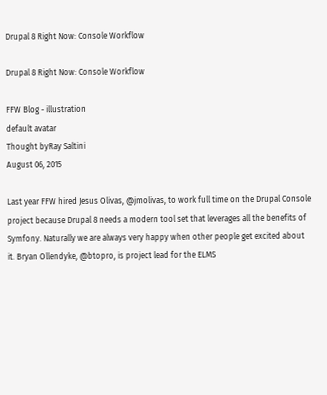Drupal 8 Right Now: Console Workflow

Drupal 8 Right Now: Console Workflow

FFW Blog - illustration
default avatar
Thought byRay Saltini
August 06, 2015

Last year FFW hired Jesus Olivas, @jmolivas, to work full time on the Drupal Console project because Drupal 8 needs a modern tool set that leverages all the benefits of Symfony. Naturally we are always very happy when other people get excited about it. Bryan Ollendyke, @btopro, is project lead for the ELMS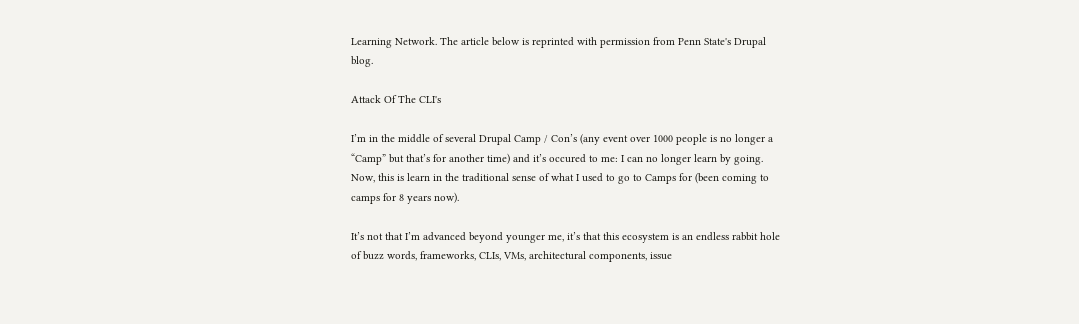Learning Network. The article below is reprinted with permission from Penn State's Drupal blog.

Attack Of The CLI's

I’m in the middle of several Drupal Camp / Con’s (any event over 1000 people is no longer a “Camp” but that’s for another time) and it’s occured to me: I can no longer learn by going. Now, this is learn in the traditional sense of what I used to go to Camps for (been coming to camps for 8 years now).

It’s not that I’m advanced beyond younger me, it’s that this ecosystem is an endless rabbit hole of buzz words, frameworks, CLIs, VMs, architectural components, issue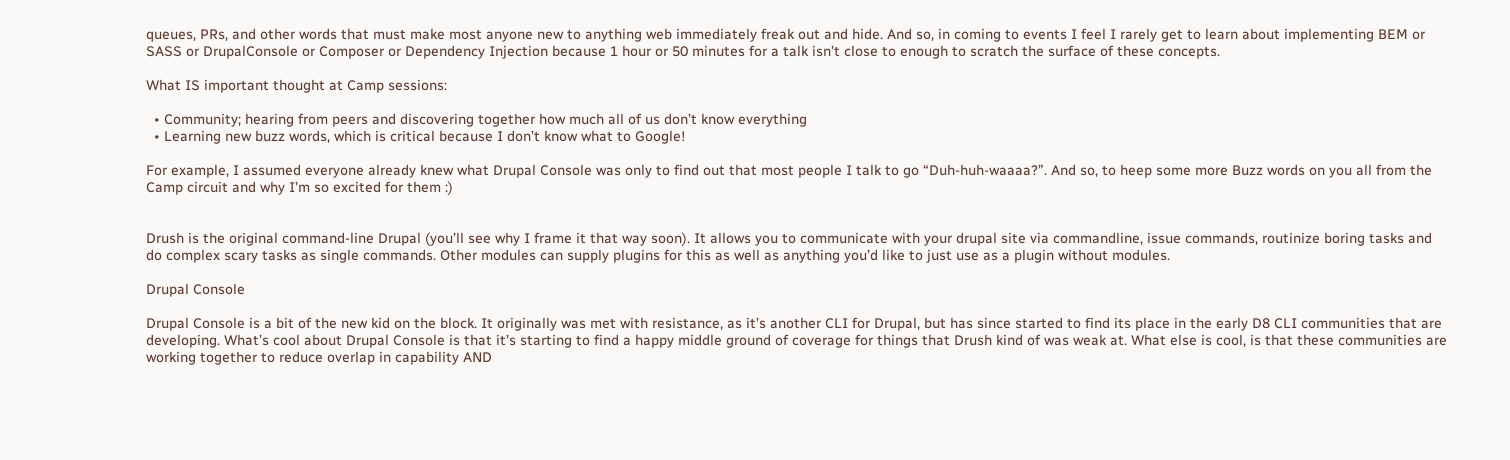queues, PRs, and other words that must make most anyone new to anything web immediately freak out and hide. And so, in coming to events I feel I rarely get to learn about implementing BEM or SASS or DrupalConsole or Composer or Dependency Injection because 1 hour or 50 minutes for a talk isn’t close to enough to scratch the surface of these concepts.

What IS important thought at Camp sessions:

  • Community; hearing from peers and discovering together how much all of us don’t know everything
  • Learning new buzz words, which is critical because I don’t know what to Google!

For example, I assumed everyone already knew what Drupal Console was only to find out that most people I talk to go “Duh-huh-waaaa?”. And so, to heep some more Buzz words on you all from the Camp circuit and why I’m so excited for them :)


Drush is the original command-line Drupal (you’ll see why I frame it that way soon). It allows you to communicate with your drupal site via commandline, issue commands, routinize boring tasks and do complex scary tasks as single commands. Other modules can supply plugins for this as well as anything you’d like to just use as a plugin without modules.

Drupal Console

Drupal Console is a bit of the new kid on the block. It originally was met with resistance, as it’s another CLI for Drupal, but has since started to find its place in the early D8 CLI communities that are developing. What’s cool about Drupal Console is that it’s starting to find a happy middle ground of coverage for things that Drush kind of was weak at. What else is cool, is that these communities are working together to reduce overlap in capability AND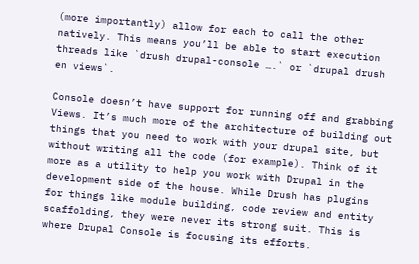(more importantly) allow for each to call the other natively. This means you’ll be able to start execution threads like `drush drupal-console ….` or `drupal drush en views`.

Console doesn’t have support for running off and grabbing Views. It’s much more of the architecture of building out things that you need to work with your drupal site, but without writing all the code (for example). Think of it more as a utility to help you work with Drupal in the development side of the house. While Drush has plugins for things like module building, code review and entity scaffolding, they were never its strong suit. This is where Drupal Console is focusing its efforts.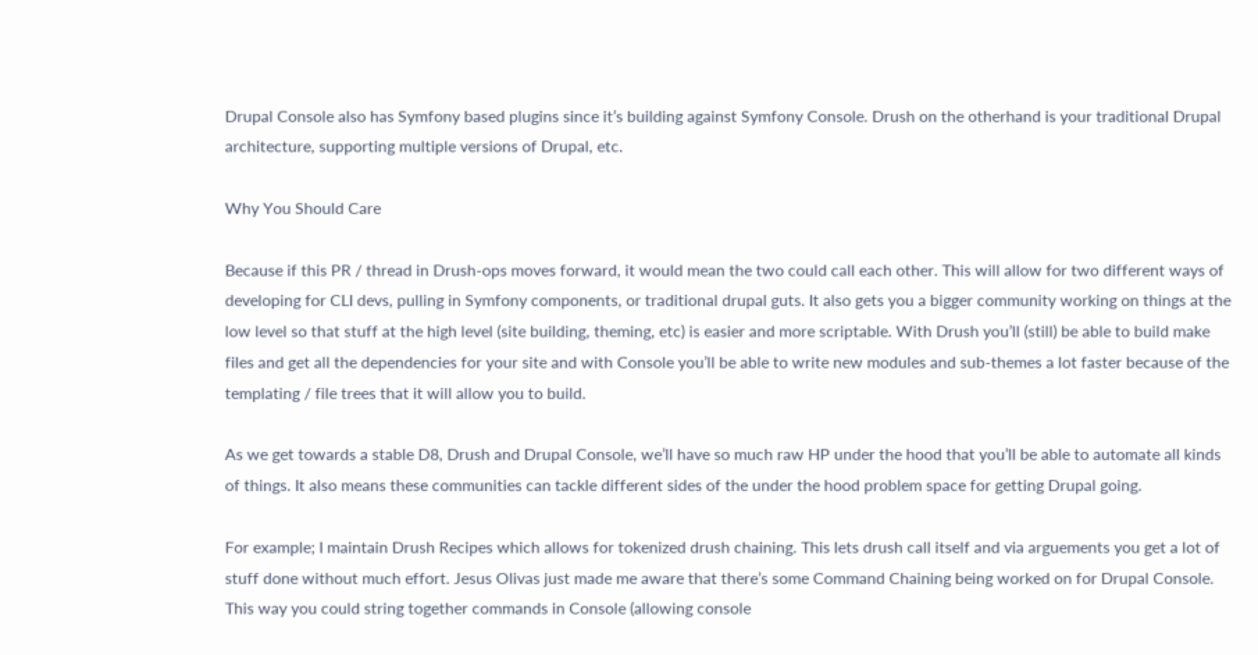Drupal Console also has Symfony based plugins since it’s building against Symfony Console. Drush on the otherhand is your traditional Drupal architecture, supporting multiple versions of Drupal, etc.

Why You Should Care

Because if this PR / thread in Drush-ops moves forward, it would mean the two could call each other. This will allow for two different ways of developing for CLI devs, pulling in Symfony components, or traditional drupal guts. It also gets you a bigger community working on things at the low level so that stuff at the high level (site building, theming, etc) is easier and more scriptable. With Drush you’ll (still) be able to build make files and get all the dependencies for your site and with Console you’ll be able to write new modules and sub-themes a lot faster because of the templating / file trees that it will allow you to build.

As we get towards a stable D8, Drush and Drupal Console, we’ll have so much raw HP under the hood that you’ll be able to automate all kinds of things. It also means these communities can tackle different sides of the under the hood problem space for getting Drupal going.

For example; I maintain Drush Recipes which allows for tokenized drush chaining. This lets drush call itself and via arguements you get a lot of stuff done without much effort. Jesus Olivas just made me aware that there’s some Command Chaining being worked on for Drupal Console. This way you could string together commands in Console (allowing console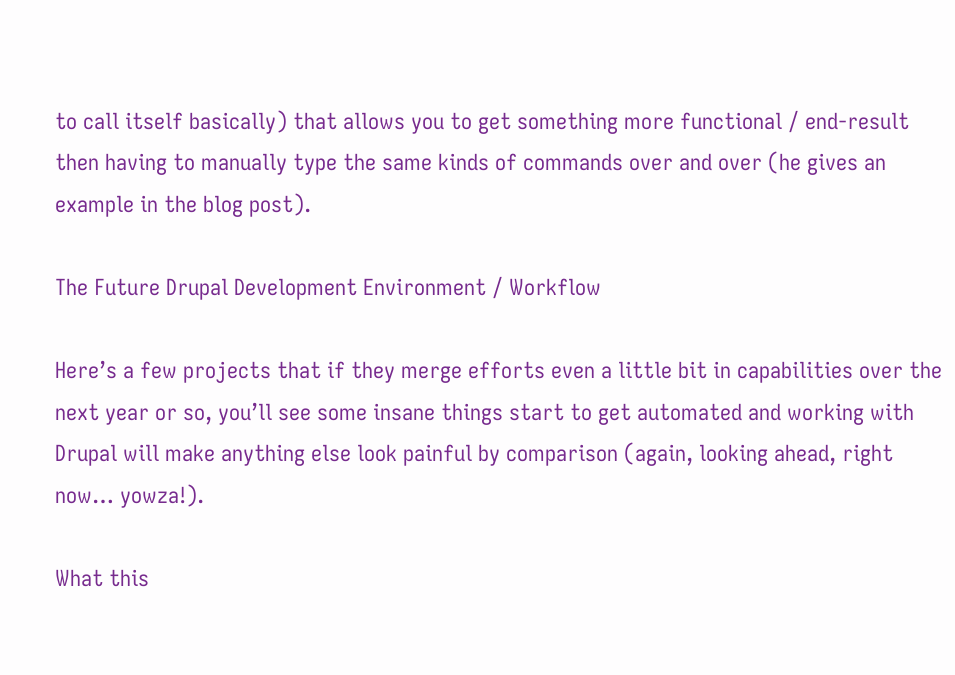to call itself basically) that allows you to get something more functional / end-result then having to manually type the same kinds of commands over and over (he gives an example in the blog post).

The Future Drupal Development Environment / Workflow

Here’s a few projects that if they merge efforts even a little bit in capabilities over the next year or so, you’ll see some insane things start to get automated and working with Drupal will make anything else look painful by comparison (again, looking ahead, right now… yowza!).

What this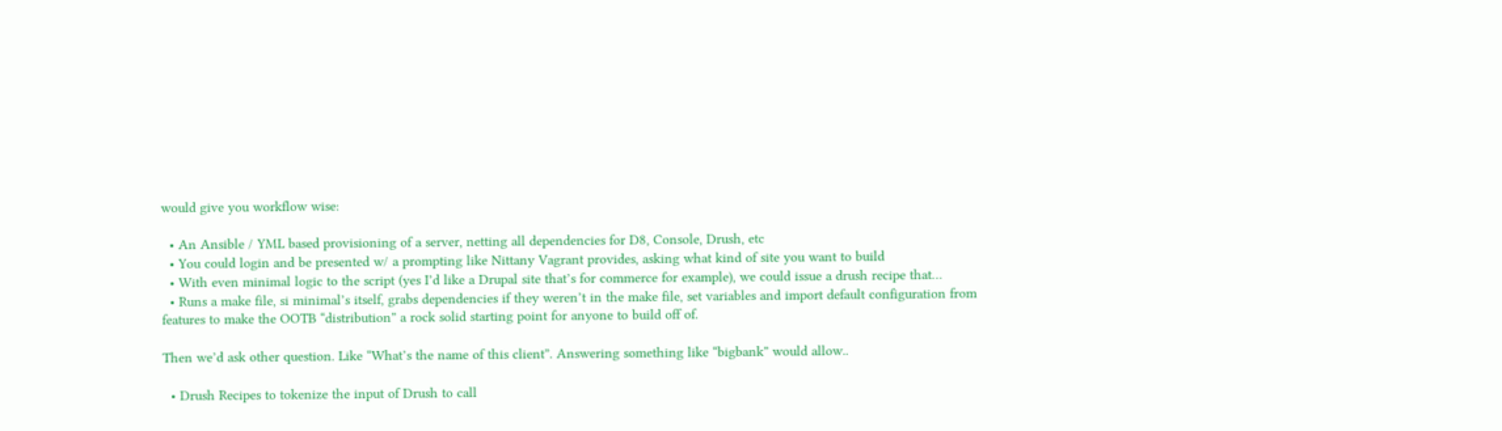would give you workflow wise:

  • An Ansible / YML based provisioning of a server, netting all dependencies for D8, Console, Drush, etc
  • You could login and be presented w/ a prompting like Nittany Vagrant provides, asking what kind of site you want to build
  • With even minimal logic to the script (yes I’d like a Drupal site that’s for commerce for example), we could issue a drush recipe that…
  • Runs a make file, si minimal’s itself, grabs dependencies if they weren’t in the make file, set variables and import default configuration from features to make the OOTB “distribution” a rock solid starting point for anyone to build off of.

Then we’d ask other question. Like “What’s the name of this client”. Answering something like “bigbank” would allow..

  • Drush Recipes to tokenize the input of Drush to call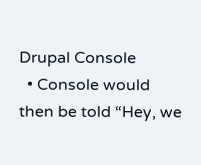Drupal Console
  • Console would then be told “Hey, we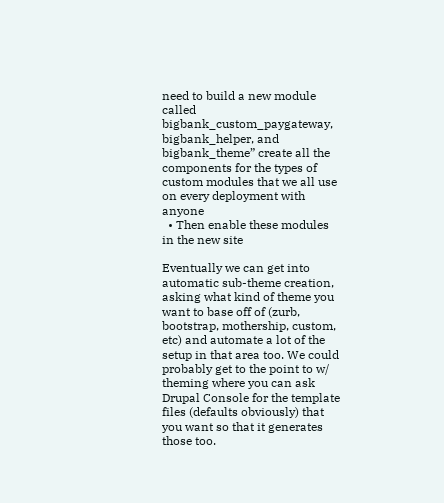need to build a new module called bigbank_custom_paygateway, bigbank_helper, and bigbank_theme” create all the components for the types of custom modules that we all use on every deployment with anyone
  • Then enable these modules in the new site

Eventually we can get into automatic sub-theme creation, asking what kind of theme you want to base off of (zurb, bootstrap, mothership, custom, etc) and automate a lot of the setup in that area too. We could probably get to the point to w/ theming where you can ask Drupal Console for the template files (defaults obviously) that you want so that it generates those too.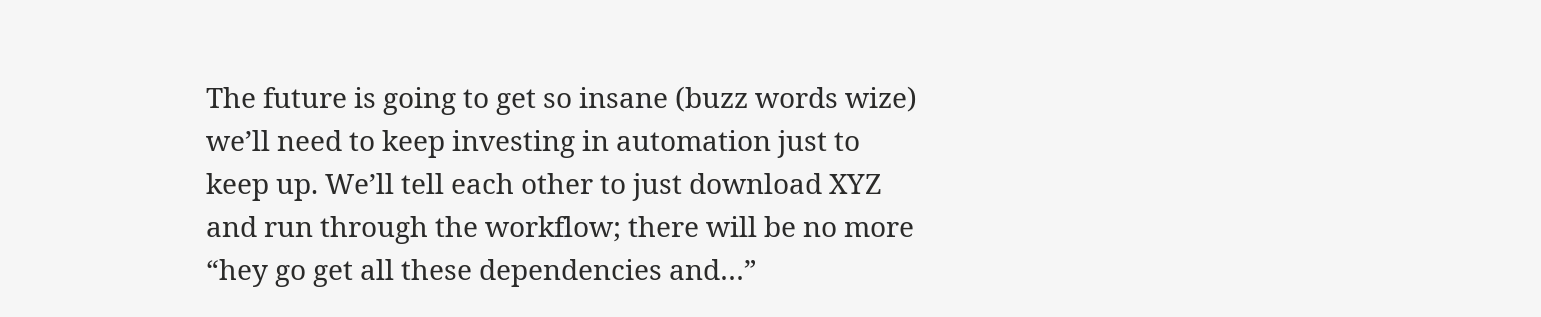The future is going to get so insane (buzz words wize) we’ll need to keep investing in automation just to keep up. We’ll tell each other to just download XYZ and run through the workflow; there will be no more “hey go get all these dependencies and…”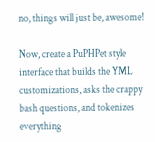no, things will just be, awesome!

Now, create a PuPHPet style interface that builds the YML customizations, asks the crappy bash questions, and tokenizes everything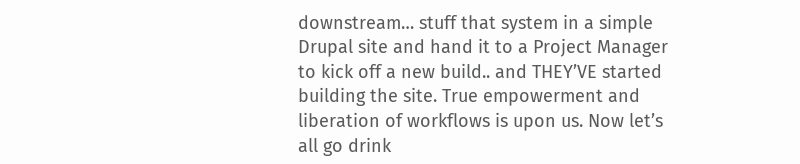downstream… stuff that system in a simple Drupal site and hand it to a Project Manager to kick off a new build.. and THEY’VE started building the site. True empowerment and liberation of workflows is upon us. Now let’s all go drink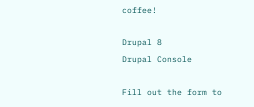coffee!

Drupal 8
Drupal Console

Fill out the form to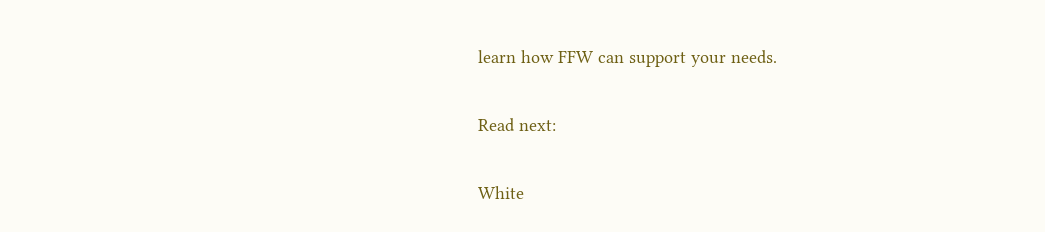learn how FFW can support your needs.

Read next:

White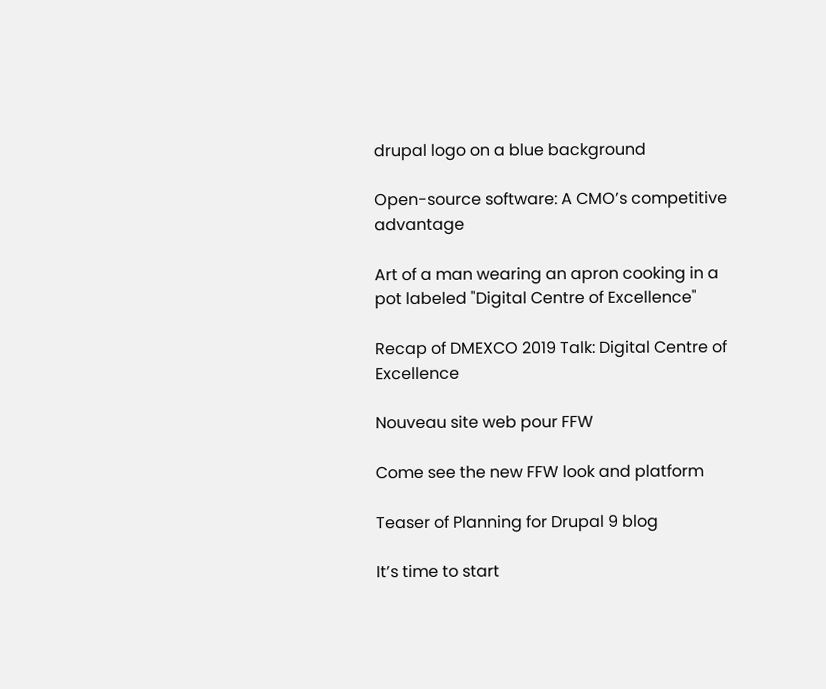drupal logo on a blue background

Open-source software: A CMO’s competitive advantage

Art of a man wearing an apron cooking in a pot labeled "Digital Centre of Excellence"

Recap of DMEXCO 2019 Talk: Digital Centre of Excellence

Nouveau site web pour FFW

Come see the new FFW look and platform

Teaser of Planning for Drupal 9 blog

It’s time to start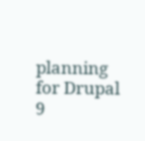planning for Drupal 9